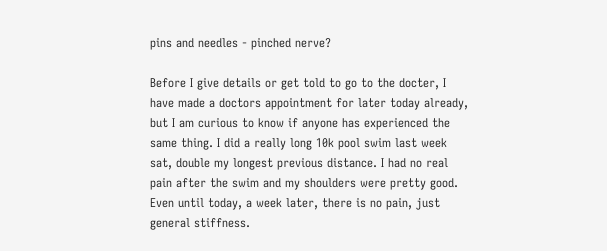pins and needles - pinched nerve?

Before I give details or get told to go to the docter, I have made a doctors appointment for later today already, but I am curious to know if anyone has experienced the same thing. I did a really long 10k pool swim last week sat, double my longest previous distance. I had no real pain after the swim and my shoulders were pretty good. Even until today, a week later, there is no pain, just general stiffness.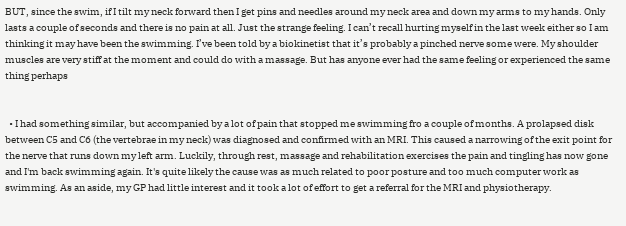BUT, since the swim, if I tilt my neck forward then I get pins and needles around my neck area and down my arms to my hands. Only lasts a couple of seconds and there is no pain at all. Just the strange feeling. I can’t recall hurting myself in the last week either so I am thinking it may have been the swimming. I’ve been told by a biokinetist that it’s probably a pinched nerve some were. My shoulder muscles are very stiff at the moment and could do with a massage. But has anyone ever had the same feeling or experienced the same thing perhaps


  • I had something similar, but accompanied by a lot of pain that stopped me swimming fro a couple of months. A prolapsed disk between C5 and C6 (the vertebrae in my neck) was diagnosed and confirmed with an MRI. This caused a narrowing of the exit point for the nerve that runs down my left arm. Luckily, through rest, massage and rehabilitation exercises the pain and tingling has now gone and I'm back swimming again. It's quite likely the cause was as much related to poor posture and too much computer work as swimming. As an aside, my GP had little interest and it took a lot of effort to get a referral for the MRI and physiotherapy.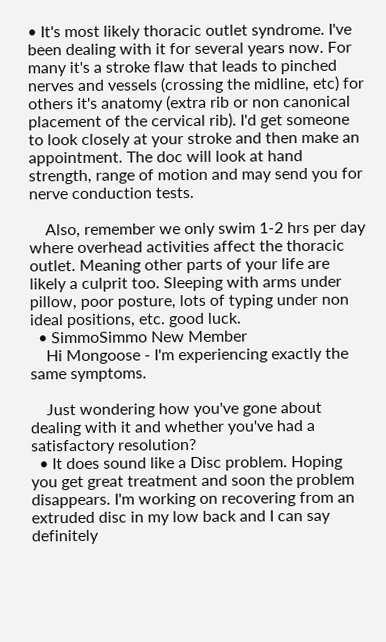• It's most likely thoracic outlet syndrome. I've been dealing with it for several years now. For many it's a stroke flaw that leads to pinched nerves and vessels (crossing the midline, etc) for others it's anatomy (extra rib or non canonical placement of the cervical rib). I'd get someone to look closely at your stroke and then make an appointment. The doc will look at hand strength, range of motion and may send you for nerve conduction tests.

    Also, remember we only swim 1-2 hrs per day where overhead activities affect the thoracic outlet. Meaning other parts of your life are likely a culprit too. Sleeping with arms under pillow, poor posture, lots of typing under non ideal positions, etc. good luck.
  • SimmoSimmo New Member
    Hi Mongoose - I'm experiencing exactly the same symptoms.

    Just wondering how you've gone about dealing with it and whether you've had a satisfactory resolution?
  • It does sound like a Disc problem. Hoping you get great treatment and soon the problem disappears. I'm working on recovering from an extruded disc in my low back and I can say definitely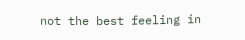not the best feeling in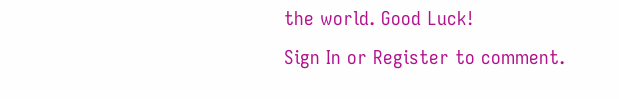the world. Good Luck!
Sign In or Register to comment.